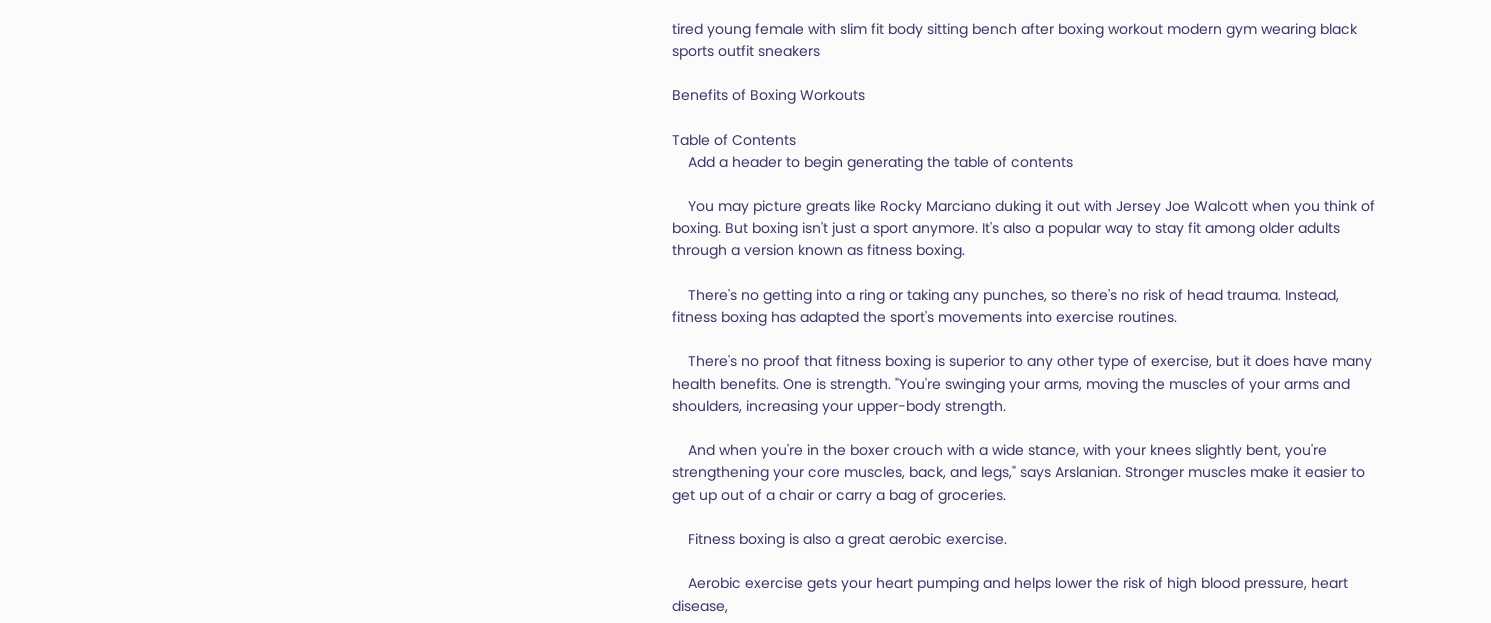tired young female with slim fit body sitting bench after boxing workout modern gym wearing black sports outfit sneakers

Benefits of Boxing Workouts

Table of Contents
    Add a header to begin generating the table of contents

    You may picture greats like Rocky Marciano duking it out with Jersey Joe Walcott when you think of boxing. But boxing isn't just a sport anymore. It's also a popular way to stay fit among older adults through a version known as fitness boxing.

    There's no getting into a ring or taking any punches, so there's no risk of head trauma. Instead, fitness boxing has adapted the sport's movements into exercise routines.

    There's no proof that fitness boxing is superior to any other type of exercise, but it does have many health benefits. One is strength. "You're swinging your arms, moving the muscles of your arms and shoulders, increasing your upper-body strength.

    And when you're in the boxer crouch with a wide stance, with your knees slightly bent, you're strengthening your core muscles, back, and legs," says Arslanian. Stronger muscles make it easier to get up out of a chair or carry a bag of groceries.

    Fitness boxing is also a great aerobic exercise.

    Aerobic exercise gets your heart pumping and helps lower the risk of high blood pressure, heart disease,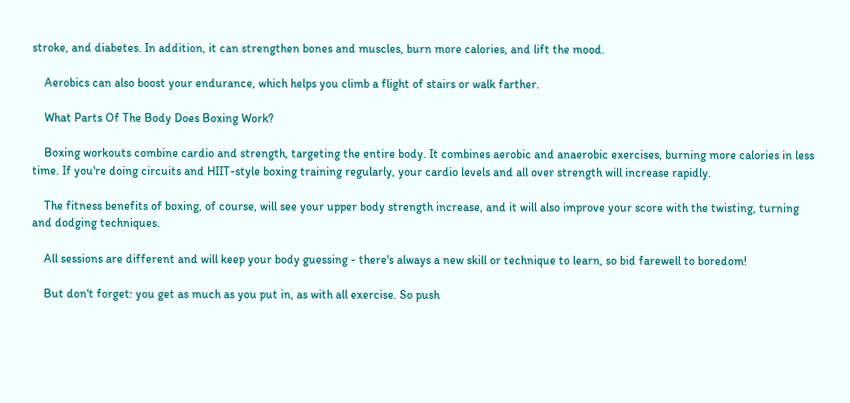stroke, and diabetes. In addition, it can strengthen bones and muscles, burn more calories, and lift the mood.

    Aerobics can also boost your endurance, which helps you climb a flight of stairs or walk farther.

    What Parts Of The Body Does Boxing Work?

    Boxing workouts combine cardio and strength, targeting the entire body. It combines aerobic and anaerobic exercises, burning more calories in less time. If you're doing circuits and HIIT-style boxing training regularly, your cardio levels and all over strength will increase rapidly.

    The fitness benefits of boxing, of course, will see your upper body strength increase, and it will also improve your score with the twisting, turning and dodging techniques.

    All sessions are different and will keep your body guessing - there's always a new skill or technique to learn, so bid farewell to boredom!

    But don't forget: you get as much as you put in, as with all exercise. So push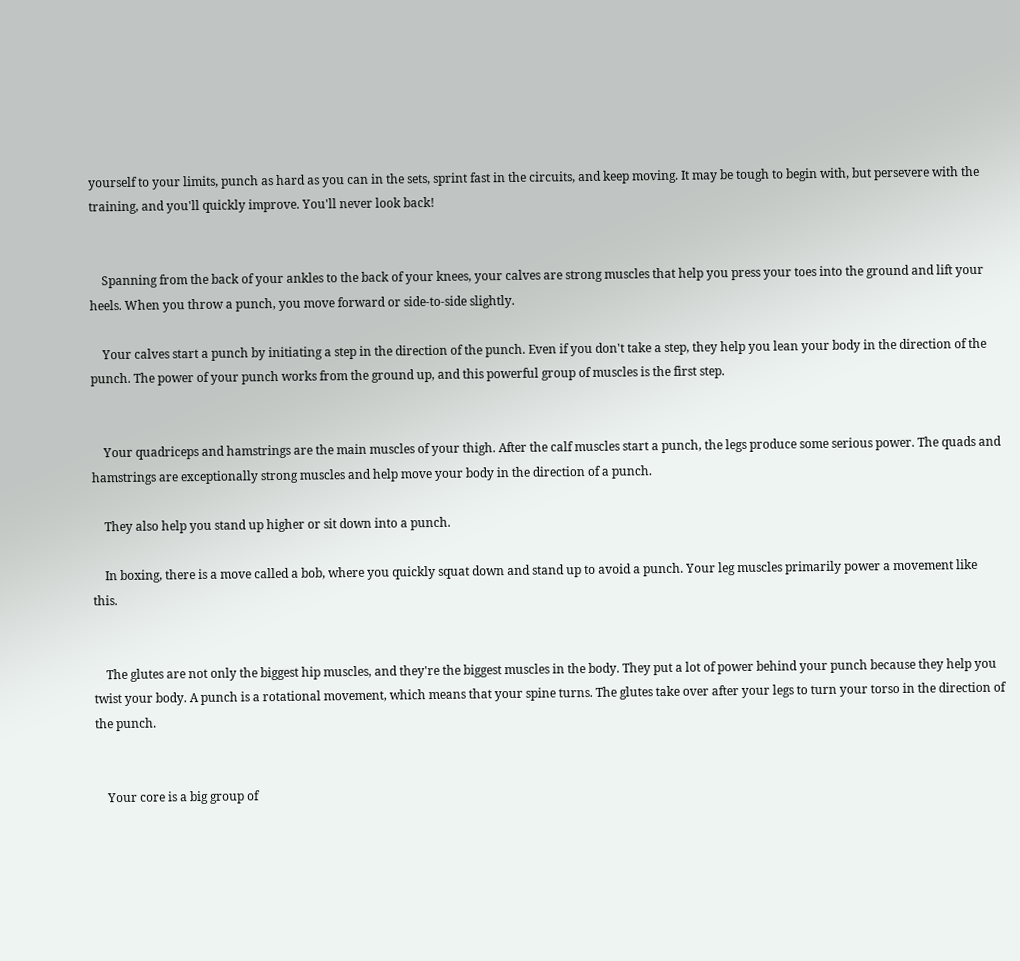yourself to your limits, punch as hard as you can in the sets, sprint fast in the circuits, and keep moving. It may be tough to begin with, but persevere with the training, and you'll quickly improve. You'll never look back!


    Spanning from the back of your ankles to the back of your knees, your calves are strong muscles that help you press your toes into the ground and lift your heels. When you throw a punch, you move forward or side-to-side slightly.

    Your calves start a punch by initiating a step in the direction of the punch. Even if you don't take a step, they help you lean your body in the direction of the punch. The power of your punch works from the ground up, and this powerful group of muscles is the first step.


    Your quadriceps and hamstrings are the main muscles of your thigh. After the calf muscles start a punch, the legs produce some serious power. The quads and hamstrings are exceptionally strong muscles and help move your body in the direction of a punch.

    They also help you stand up higher or sit down into a punch.

    In boxing, there is a move called a bob, where you quickly squat down and stand up to avoid a punch. Your leg muscles primarily power a movement like this.


    The glutes are not only the biggest hip muscles, and they're the biggest muscles in the body. They put a lot of power behind your punch because they help you twist your body. A punch is a rotational movement, which means that your spine turns. The glutes take over after your legs to turn your torso in the direction of the punch.


    Your core is a big group of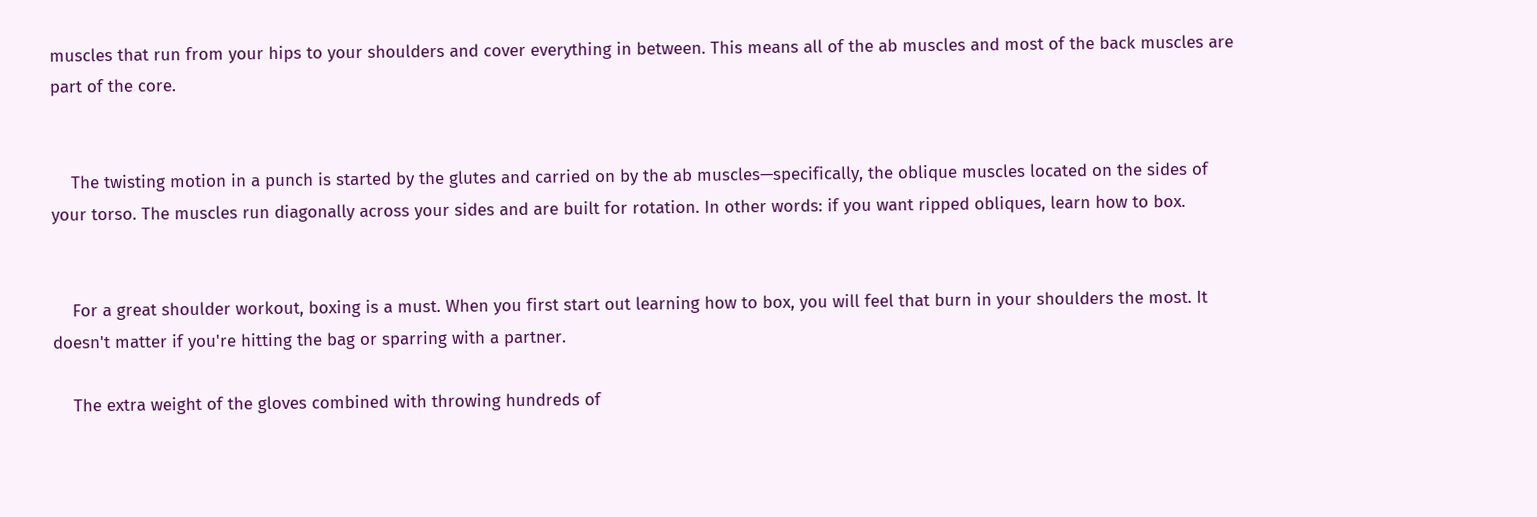muscles that run from your hips to your shoulders and cover everything in between. This means all of the ab muscles and most of the back muscles are part of the core.


    The twisting motion in a punch is started by the glutes and carried on by the ab muscles—specifically, the oblique muscles located on the sides of your torso. The muscles run diagonally across your sides and are built for rotation. In other words: if you want ripped obliques, learn how to box.


    For a great shoulder workout, boxing is a must. When you first start out learning how to box, you will feel that burn in your shoulders the most. It doesn't matter if you're hitting the bag or sparring with a partner.

    The extra weight of the gloves combined with throwing hundreds of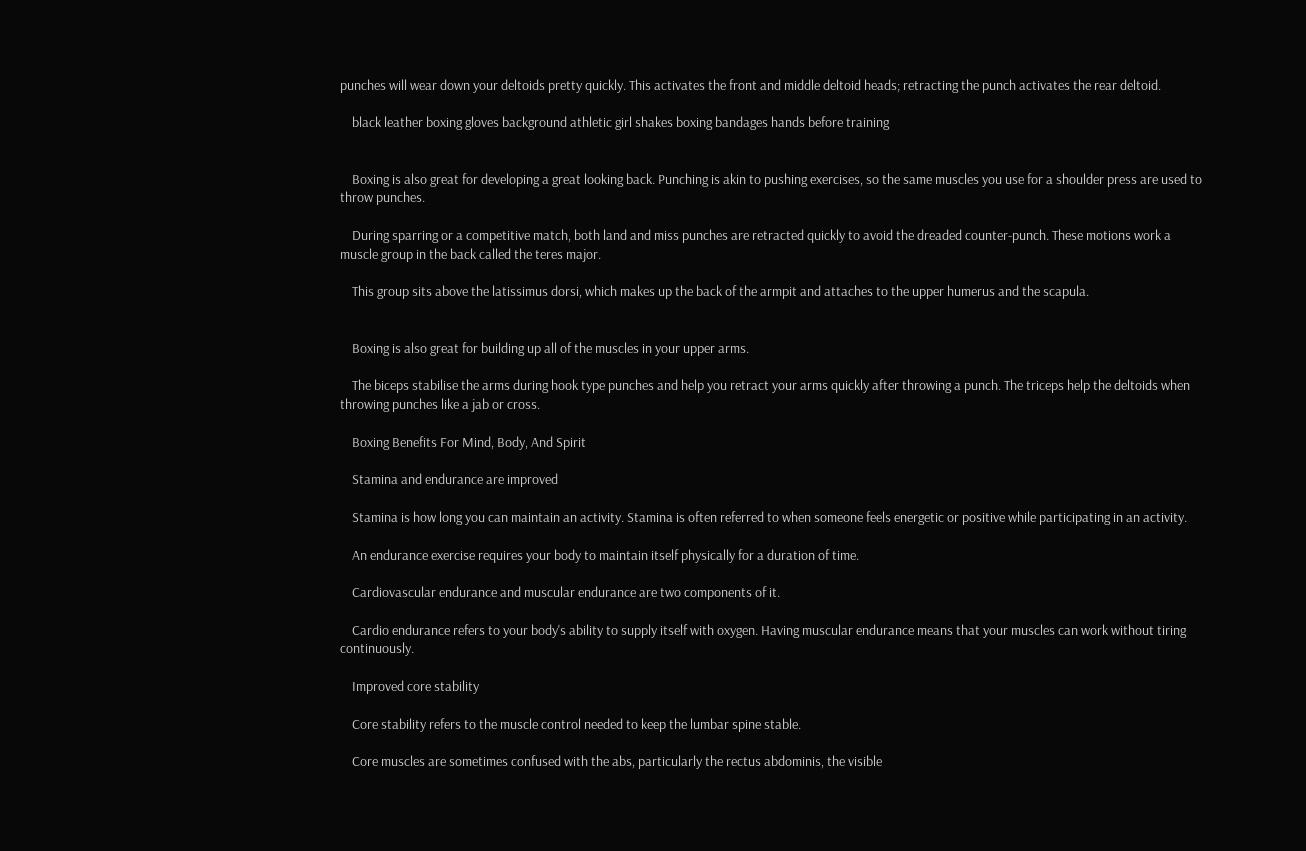punches will wear down your deltoids pretty quickly. This activates the front and middle deltoid heads; retracting the punch activates the rear deltoid.

    black leather boxing gloves background athletic girl shakes boxing bandages hands before training


    Boxing is also great for developing a great looking back. Punching is akin to pushing exercises, so the same muscles you use for a shoulder press are used to throw punches.

    During sparring or a competitive match, both land and miss punches are retracted quickly to avoid the dreaded counter-punch. These motions work a muscle group in the back called the teres major.

    This group sits above the latissimus dorsi, which makes up the back of the armpit and attaches to the upper humerus and the scapula.


    Boxing is also great for building up all of the muscles in your upper arms.

    The biceps stabilise the arms during hook type punches and help you retract your arms quickly after throwing a punch. The triceps help the deltoids when throwing punches like a jab or cross.

    Boxing Benefits For Mind, Body, And Spirit

    Stamina and endurance are improved

    Stamina is how long you can maintain an activity. Stamina is often referred to when someone feels energetic or positive while participating in an activity.

    An endurance exercise requires your body to maintain itself physically for a duration of time.

    Cardiovascular endurance and muscular endurance are two components of it.

    Cardio endurance refers to your body's ability to supply itself with oxygen. Having muscular endurance means that your muscles can work without tiring continuously.

    Improved core stability

    Core stability refers to the muscle control needed to keep the lumbar spine stable.

    Core muscles are sometimes confused with the abs, particularly the rectus abdominis, the visible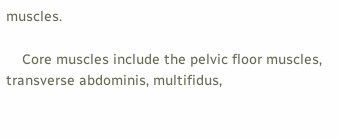muscles.

    Core muscles include the pelvic floor muscles, transverse abdominis, multifidus,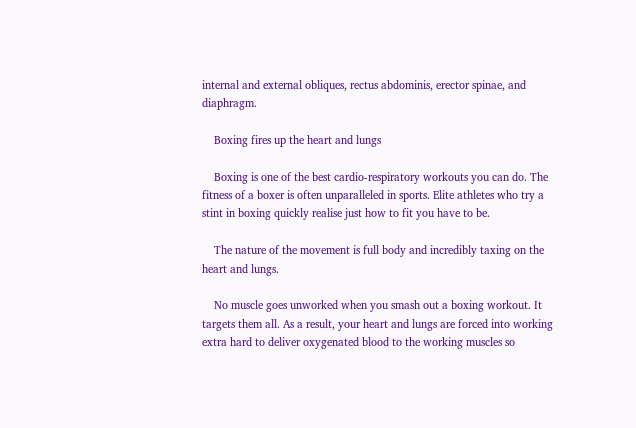internal and external obliques, rectus abdominis, erector spinae, and diaphragm.

    Boxing fires up the heart and lungs

    Boxing is one of the best cardio-respiratory workouts you can do. The fitness of a boxer is often unparalleled in sports. Elite athletes who try a stint in boxing quickly realise just how to fit you have to be.

    The nature of the movement is full body and incredibly taxing on the heart and lungs.

    No muscle goes unworked when you smash out a boxing workout. It targets them all. As a result, your heart and lungs are forced into working extra hard to deliver oxygenated blood to the working muscles so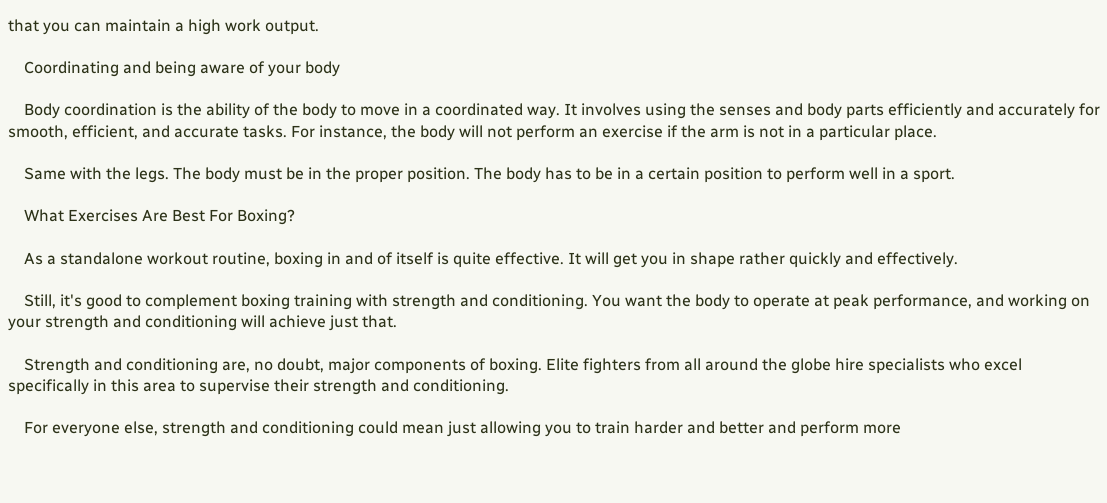that you can maintain a high work output.

    Coordinating and being aware of your body

    Body coordination is the ability of the body to move in a coordinated way. It involves using the senses and body parts efficiently and accurately for smooth, efficient, and accurate tasks. For instance, the body will not perform an exercise if the arm is not in a particular place.

    Same with the legs. The body must be in the proper position. The body has to be in a certain position to perform well in a sport.

    What Exercises Are Best For Boxing?

    As a standalone workout routine, boxing in and of itself is quite effective. It will get you in shape rather quickly and effectively.

    Still, it's good to complement boxing training with strength and conditioning. You want the body to operate at peak performance, and working on your strength and conditioning will achieve just that.

    Strength and conditioning are, no doubt, major components of boxing. Elite fighters from all around the globe hire specialists who excel specifically in this area to supervise their strength and conditioning.

    For everyone else, strength and conditioning could mean just allowing you to train harder and better and perform more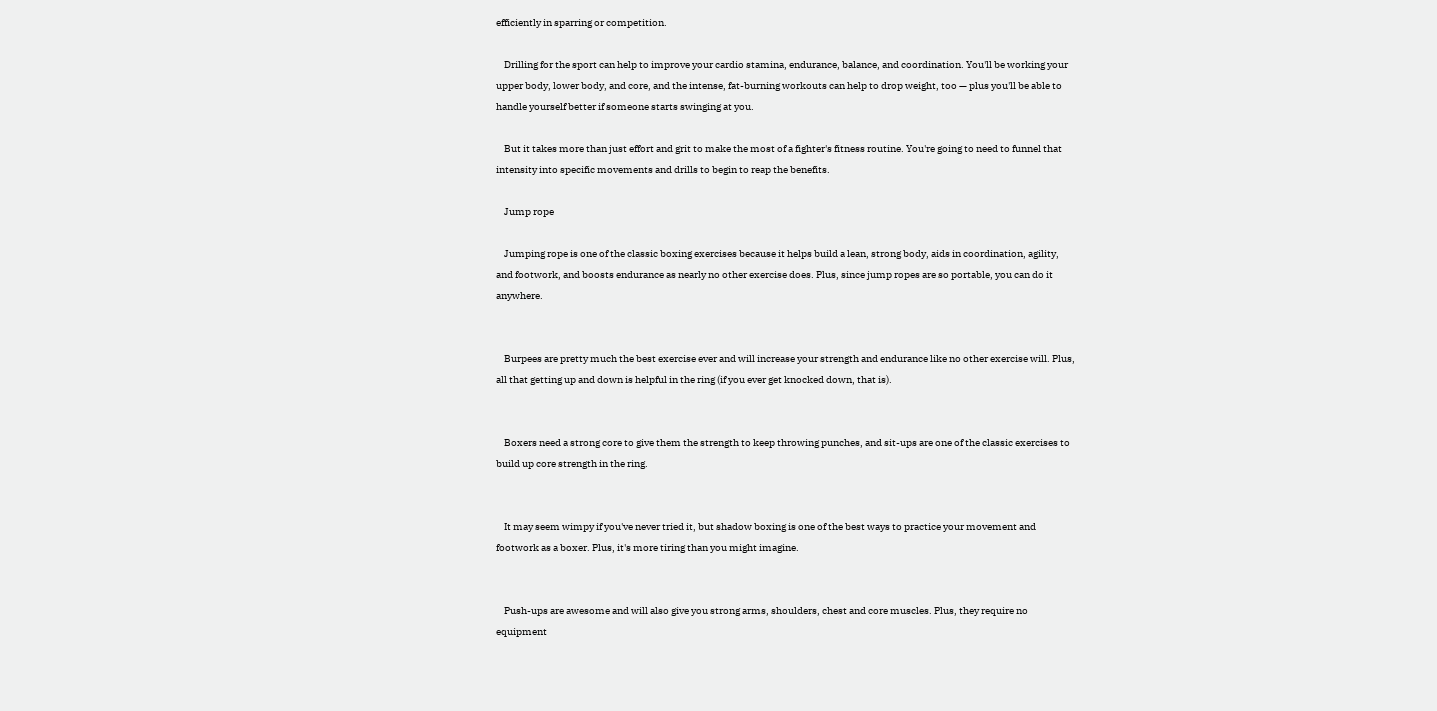efficiently in sparring or competition.

    Drilling for the sport can help to improve your cardio stamina, endurance, balance, and coordination. You'll be working your upper body, lower body, and core, and the intense, fat-burning workouts can help to drop weight, too — plus you'll be able to handle yourself better if someone starts swinging at you.

    But it takes more than just effort and grit to make the most of a fighter's fitness routine. You're going to need to funnel that intensity into specific movements and drills to begin to reap the benefits.

    Jump rope

    Jumping rope is one of the classic boxing exercises because it helps build a lean, strong body, aids in coordination, agility, and footwork, and boosts endurance as nearly no other exercise does. Plus, since jump ropes are so portable, you can do it anywhere.


    Burpees are pretty much the best exercise ever and will increase your strength and endurance like no other exercise will. Plus, all that getting up and down is helpful in the ring (if you ever get knocked down, that is).


    Boxers need a strong core to give them the strength to keep throwing punches, and sit-ups are one of the classic exercises to build up core strength in the ring.


    It may seem wimpy if you've never tried it, but shadow boxing is one of the best ways to practice your movement and footwork as a boxer. Plus, it's more tiring than you might imagine.


    Push-ups are awesome and will also give you strong arms, shoulders, chest and core muscles. Plus, they require no equipment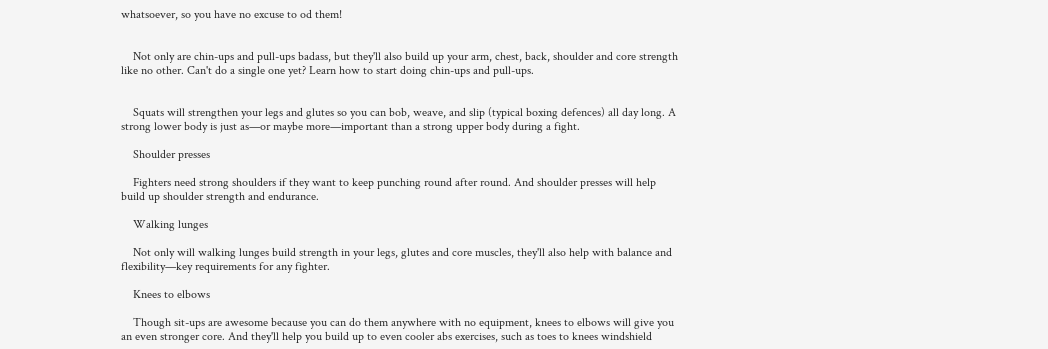whatsoever, so you have no excuse to od them!


    Not only are chin-ups and pull-ups badass, but they'll also build up your arm, chest, back, shoulder and core strength like no other. Can't do a single one yet? Learn how to start doing chin-ups and pull-ups.


    Squats will strengthen your legs and glutes so you can bob, weave, and slip (typical boxing defences) all day long. A strong lower body is just as—or maybe more—important than a strong upper body during a fight.

    Shoulder presses

    Fighters need strong shoulders if they want to keep punching round after round. And shoulder presses will help build up shoulder strength and endurance.

    Walking lunges

    Not only will walking lunges build strength in your legs, glutes and core muscles, they'll also help with balance and flexibility—key requirements for any fighter.

    Knees to elbows

    Though sit-ups are awesome because you can do them anywhere with no equipment, knees to elbows will give you an even stronger core. And they'll help you build up to even cooler abs exercises, such as toes to knees windshield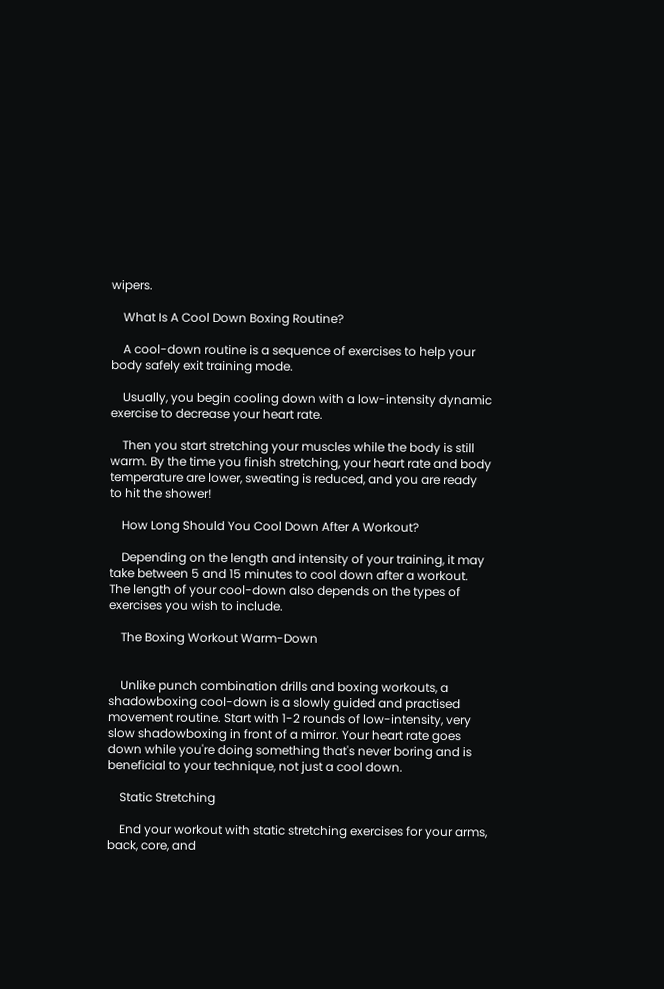wipers.

    What Is A Cool Down Boxing Routine?

    A cool-down routine is a sequence of exercises to help your body safely exit training mode.

    Usually, you begin cooling down with a low-intensity dynamic exercise to decrease your heart rate.

    Then you start stretching your muscles while the body is still warm. By the time you finish stretching, your heart rate and body temperature are lower, sweating is reduced, and you are ready to hit the shower!

    How Long Should You Cool Down After A Workout?

    Depending on the length and intensity of your training, it may take between 5 and 15 minutes to cool down after a workout. The length of your cool-down also depends on the types of exercises you wish to include.

    The Boxing Workout Warm-Down


    Unlike punch combination drills and boxing workouts, a shadowboxing cool-down is a slowly guided and practised movement routine. Start with 1-2 rounds of low-intensity, very slow shadowboxing in front of a mirror. Your heart rate goes down while you're doing something that's never boring and is beneficial to your technique, not just a cool down.

    Static Stretching

    End your workout with static stretching exercises for your arms, back, core, and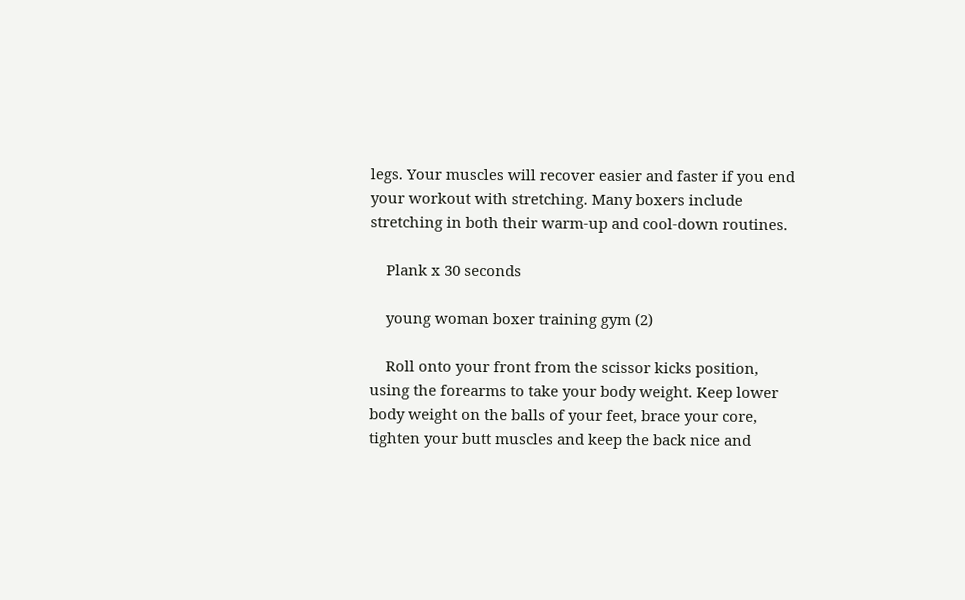legs. Your muscles will recover easier and faster if you end your workout with stretching. Many boxers include stretching in both their warm-up and cool-down routines.

    Plank x 30 seconds

    young woman boxer training gym (2)

    Roll onto your front from the scissor kicks position, using the forearms to take your body weight. Keep lower body weight on the balls of your feet, brace your core, tighten your butt muscles and keep the back nice and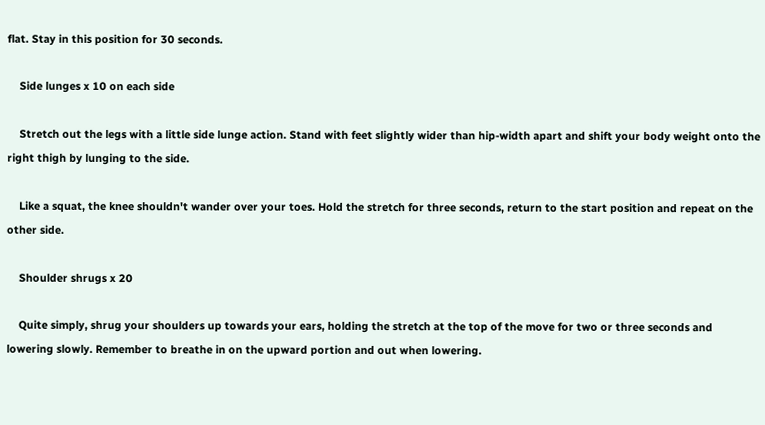flat. Stay in this position for 30 seconds.

    Side lunges x 10 on each side

    Stretch out the legs with a little side lunge action. Stand with feet slightly wider than hip-width apart and shift your body weight onto the right thigh by lunging to the side.

    Like a squat, the knee shouldn't wander over your toes. Hold the stretch for three seconds, return to the start position and repeat on the other side.

    Shoulder shrugs x 20

    Quite simply, shrug your shoulders up towards your ears, holding the stretch at the top of the move for two or three seconds and lowering slowly. Remember to breathe in on the upward portion and out when lowering.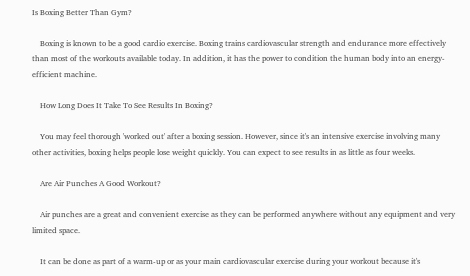Is Boxing Better Than Gym?

    Boxing is known to be a good cardio exercise. Boxing trains cardiovascular strength and endurance more effectively than most of the workouts available today. In addition, it has the power to condition the human body into an energy-efficient machine.

    How Long Does It Take To See Results In Boxing?

    You may feel thorough 'worked out' after a boxing session. However, since it's an intensive exercise involving many other activities, boxing helps people lose weight quickly. You can expect to see results in as little as four weeks.

    Are Air Punches A Good Workout?

    Air punches are a great and convenient exercise as they can be performed anywhere without any equipment and very limited space.

    It can be done as part of a warm-up or as your main cardiovascular exercise during your workout because it's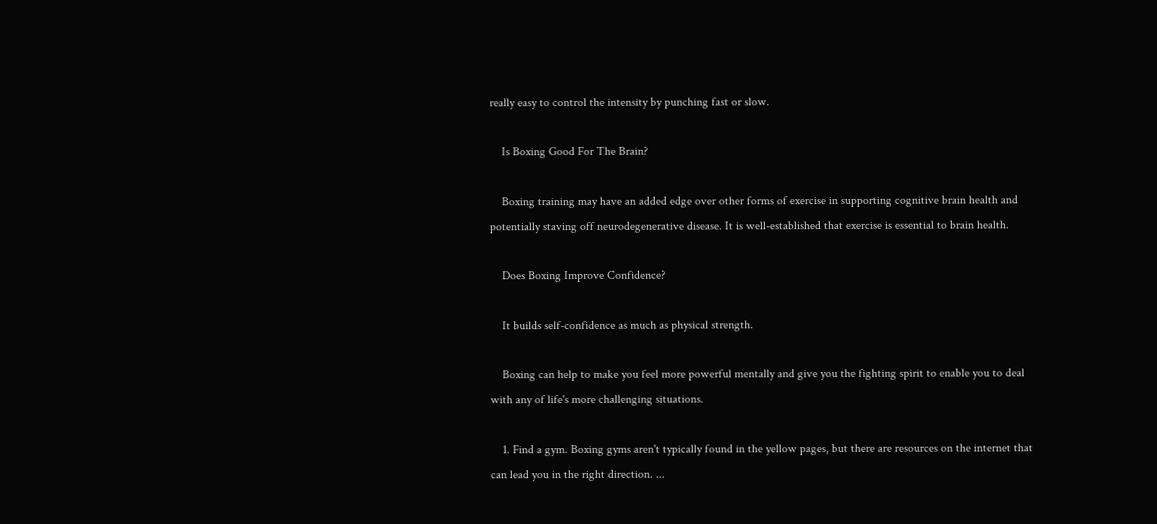really easy to control the intensity by punching fast or slow.

    Is Boxing Good For The Brain?

    Boxing training may have an added edge over other forms of exercise in supporting cognitive brain health and potentially staving off neurodegenerative disease. It is well-established that exercise is essential to brain health.

    Does Boxing Improve Confidence?

    It builds self-confidence as much as physical strength.

    Boxing can help to make you feel more powerful mentally and give you the fighting spirit to enable you to deal with any of life's more challenging situations.

    1. Find a gym. Boxing gyms aren't typically found in the yellow pages, but there are resources on the internet that can lead you in the right direction. ...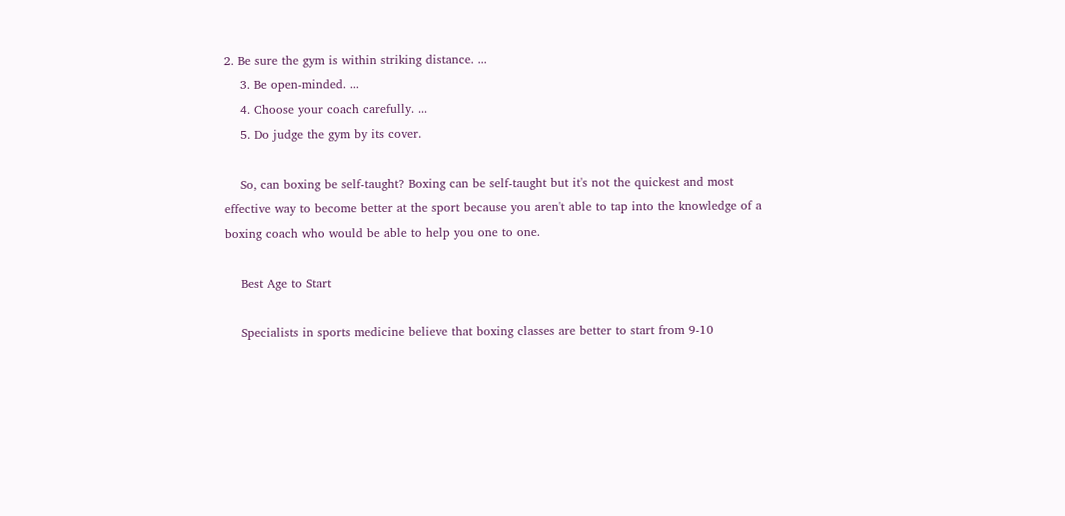2. Be sure the gym is within striking distance. ...
    3. Be open-minded. ...
    4. Choose your coach carefully. ...
    5. Do judge the gym by its cover.

    So, can boxing be self-taught? Boxing can be self-taught but it's not the quickest and most effective way to become better at the sport because you aren't able to tap into the knowledge of a boxing coach who would be able to help you one to one.

    Best Age to Start

    Specialists in sports medicine believe that boxing classes are better to start from 9-10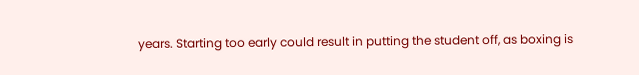years. Starting too early could result in putting the student off, as boxing is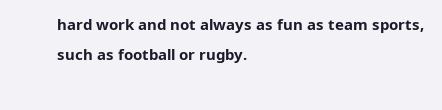hard work and not always as fun as team sports, such as football or rugby.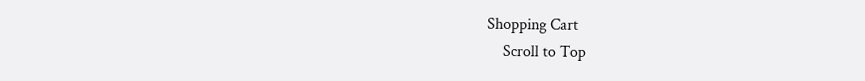Shopping Cart
    Scroll to Top